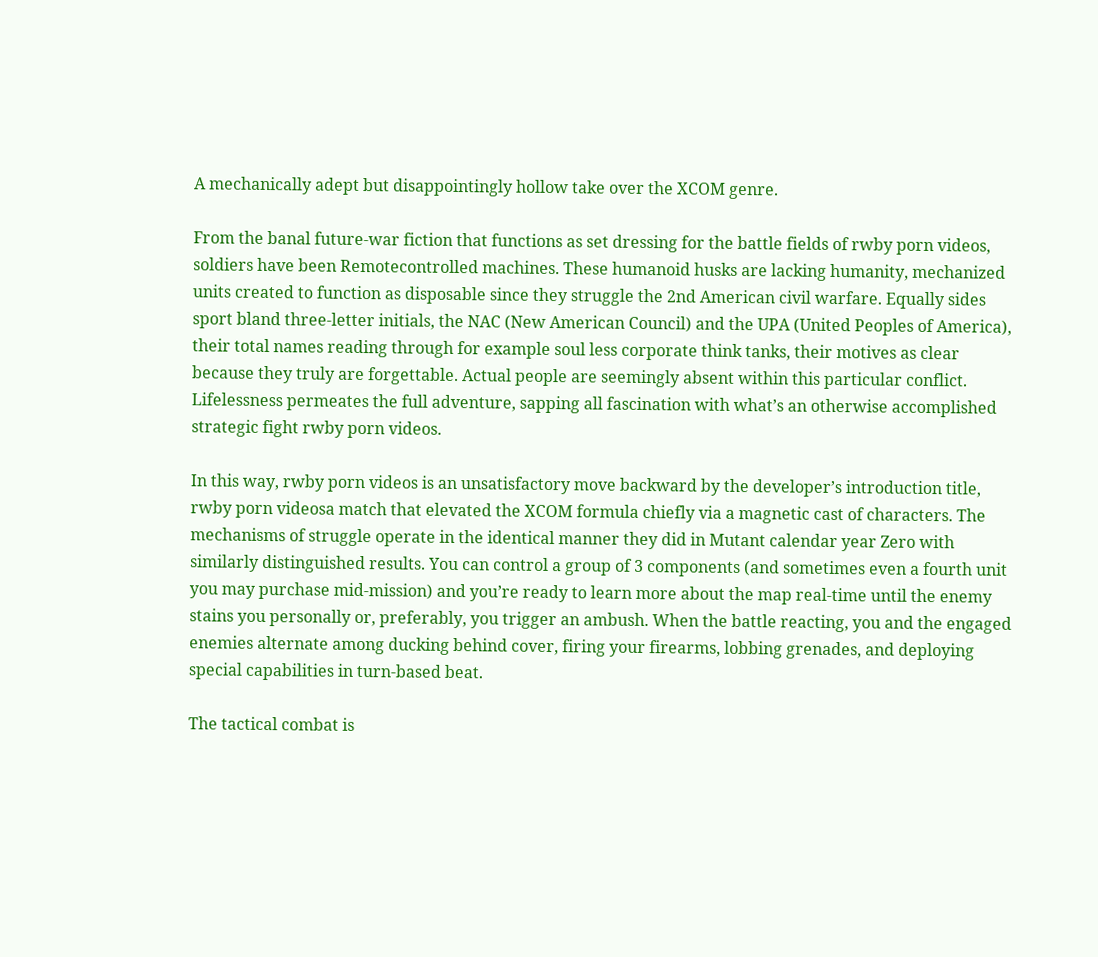A mechanically adept but disappointingly hollow take over the XCOM genre.

From the banal future-war fiction that functions as set dressing for the battle fields of rwby porn videos, soldiers have been Remotecontrolled machines. These humanoid husks are lacking humanity, mechanized units created to function as disposable since they struggle the 2nd American civil warfare. Equally sides sport bland three-letter initials, the NAC (New American Council) and the UPA (United Peoples of America), their total names reading through for example soul less corporate think tanks, their motives as clear because they truly are forgettable. Actual people are seemingly absent within this particular conflict. Lifelessness permeates the full adventure, sapping all fascination with what’s an otherwise accomplished strategic fight rwby porn videos.

In this way, rwby porn videos is an unsatisfactory move backward by the developer’s introduction title, rwby porn videosa match that elevated the XCOM formula chiefly via a magnetic cast of characters. The mechanisms of struggle operate in the identical manner they did in Mutant calendar year Zero with similarly distinguished results. You can control a group of 3 components (and sometimes even a fourth unit you may purchase mid-mission) and you’re ready to learn more about the map real-time until the enemy stains you personally or, preferably, you trigger an ambush. When the battle reacting, you and the engaged enemies alternate among ducking behind cover, firing your firearms, lobbing grenades, and deploying special capabilities in turn-based beat.

The tactical combat is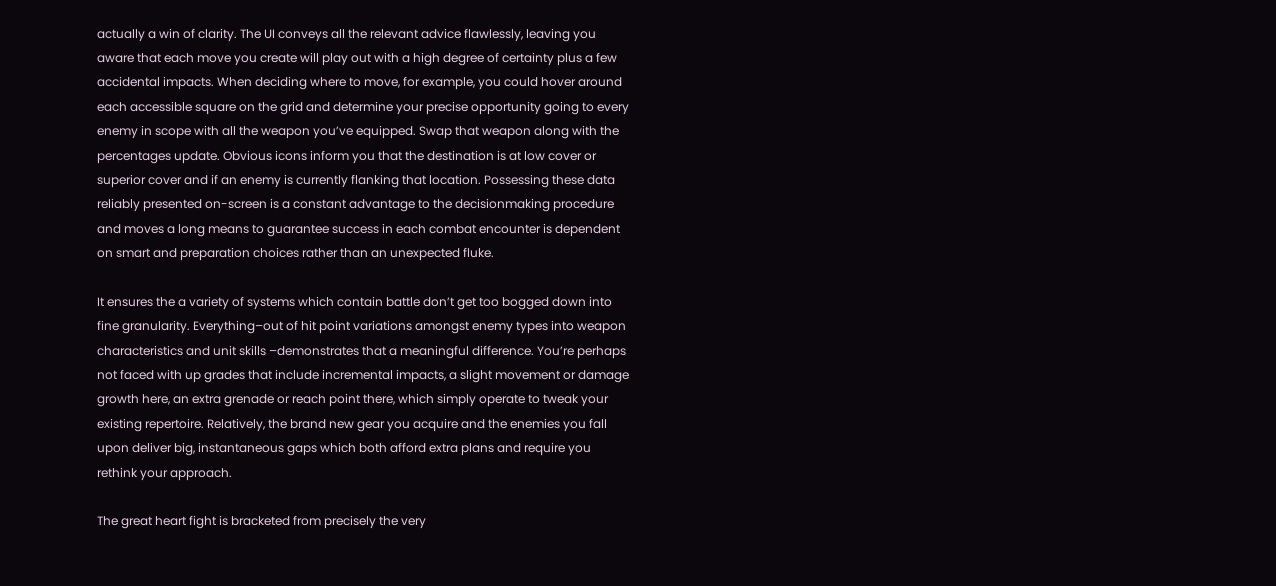actually a win of clarity. The UI conveys all the relevant advice flawlessly, leaving you aware that each move you create will play out with a high degree of certainty plus a few accidental impacts. When deciding where to move, for example, you could hover around each accessible square on the grid and determine your precise opportunity going to every enemy in scope with all the weapon you’ve equipped. Swap that weapon along with the percentages update. Obvious icons inform you that the destination is at low cover or superior cover and if an enemy is currently flanking that location. Possessing these data reliably presented on-screen is a constant advantage to the decisionmaking procedure and moves a long means to guarantee success in each combat encounter is dependent on smart and preparation choices rather than an unexpected fluke.

It ensures the a variety of systems which contain battle don’t get too bogged down into fine granularity. Everything–out of hit point variations amongst enemy types into weapon characteristics and unit skills –demonstrates that a meaningful difference. You’re perhaps not faced with up grades that include incremental impacts, a slight movement or damage growth here, an extra grenade or reach point there, which simply operate to tweak your existing repertoire. Relatively, the brand new gear you acquire and the enemies you fall upon deliver big, instantaneous gaps which both afford extra plans and require you rethink your approach.

The great heart fight is bracketed from precisely the very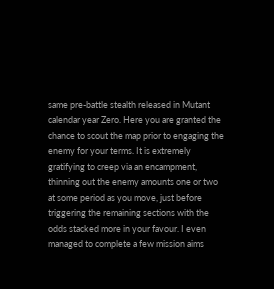same pre-battle stealth released in Mutant calendar year Zero. Here you are granted the chance to scout the map prior to engaging the enemy for your terms. It is extremely gratifying to creep via an encampment, thinning out the enemy amounts one or two at some period as you move, just before triggering the remaining sections with the odds stacked more in your favour. I even managed to complete a few mission aims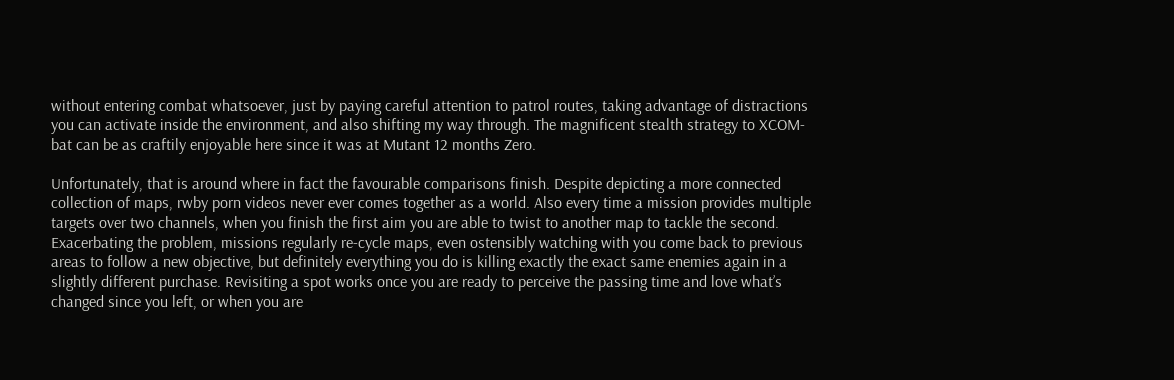without entering combat whatsoever, just by paying careful attention to patrol routes, taking advantage of distractions you can activate inside the environment, and also shifting my way through. The magnificent stealth strategy to XCOM-bat can be as craftily enjoyable here since it was at Mutant 12 months Zero.

Unfortunately, that is around where in fact the favourable comparisons finish. Despite depicting a more connected collection of maps, rwby porn videos never ever comes together as a world. Also every time a mission provides multiple targets over two channels, when you finish the first aim you are able to twist to another map to tackle the second. Exacerbating the problem, missions regularly re-cycle maps, even ostensibly watching with you come back to previous areas to follow a new objective, but definitely everything you do is killing exactly the exact same enemies again in a slightly different purchase. Revisiting a spot works once you are ready to perceive the passing time and love what’s changed since you left, or when you are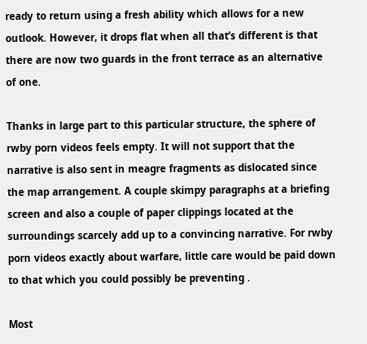ready to return using a fresh ability which allows for a new outlook. However, it drops flat when all that’s different is that there are now two guards in the front terrace as an alternative of one.

Thanks in large part to this particular structure, the sphere of rwby porn videos feels empty. It will not support that the narrative is also sent in meagre fragments as dislocated since the map arrangement. A couple skimpy paragraphs at a briefing screen and also a couple of paper clippings located at the surroundings scarcely add up to a convincing narrative. For rwby porn videos exactly about warfare, little care would be paid down to that which you could possibly be preventing .

Most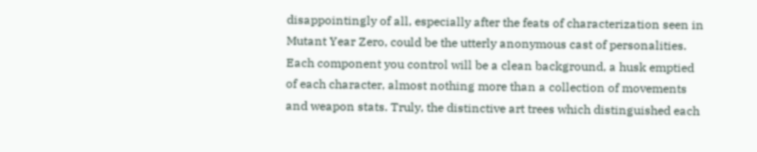disappointingly of all, especially after the feats of characterization seen in Mutant Year Zero, could be the utterly anonymous cast of personalities. Each component you control will be a clean background, a husk emptied of each character, almost nothing more than a collection of movements and weapon stats. Truly, the distinctive art trees which distinguished each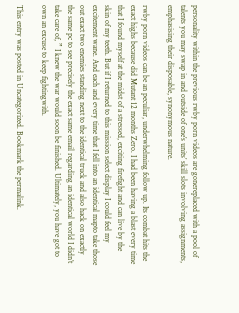personality within the previous rwby porn videos are gonereplaced with a pool of talents you may swap in and outside of one’s units’ skill slots involving assignments, emphasising their disposable, synonymous nature.

rwby porn videos can be an peculiar, underwhelming follow up. Its combat hits the exact highs because did Mutant 12 months Zero. I had been having a blast every time that I found myself at the midst of a stressed, exciting firefight and can live by the skin of my teeth. But if I returned to this mission select display I could feel my excitement wane. And each and every time that I fell into an identical mapto take those out exact two enemies standing next to the identical truck and also hack on exactly the same pc to see precisely the exact same email regarding an identical world I didn’t take care of, ” I knew the war would soon be finished. Ultimately, you have got to own an excuse to keep fightingwith.

This entry was posted in Uncategorized. Bookmark the permalink.